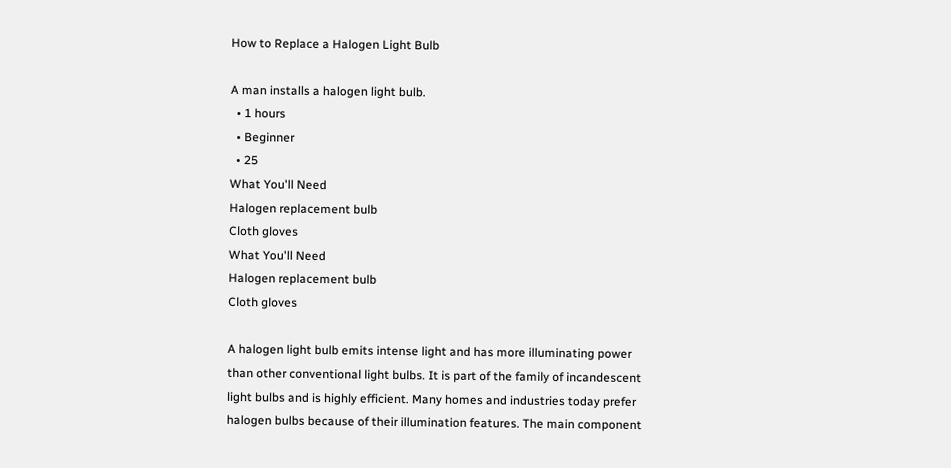How to Replace a Halogen Light Bulb

A man installs a halogen light bulb.
  • 1 hours
  • Beginner
  • 25
What You'll Need
Halogen replacement bulb
Cloth gloves
What You'll Need
Halogen replacement bulb
Cloth gloves

A halogen light bulb emits intense light and has more illuminating power than other conventional light bulbs. It is part of the family of incandescent light bulbs and is highly efficient. Many homes and industries today prefer halogen bulbs because of their illumination features. The main component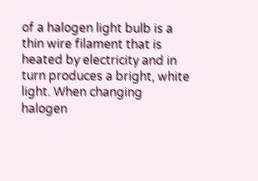of a halogen light bulb is a thin wire filament that is heated by electricity and in turn produces a bright, white light. When changing halogen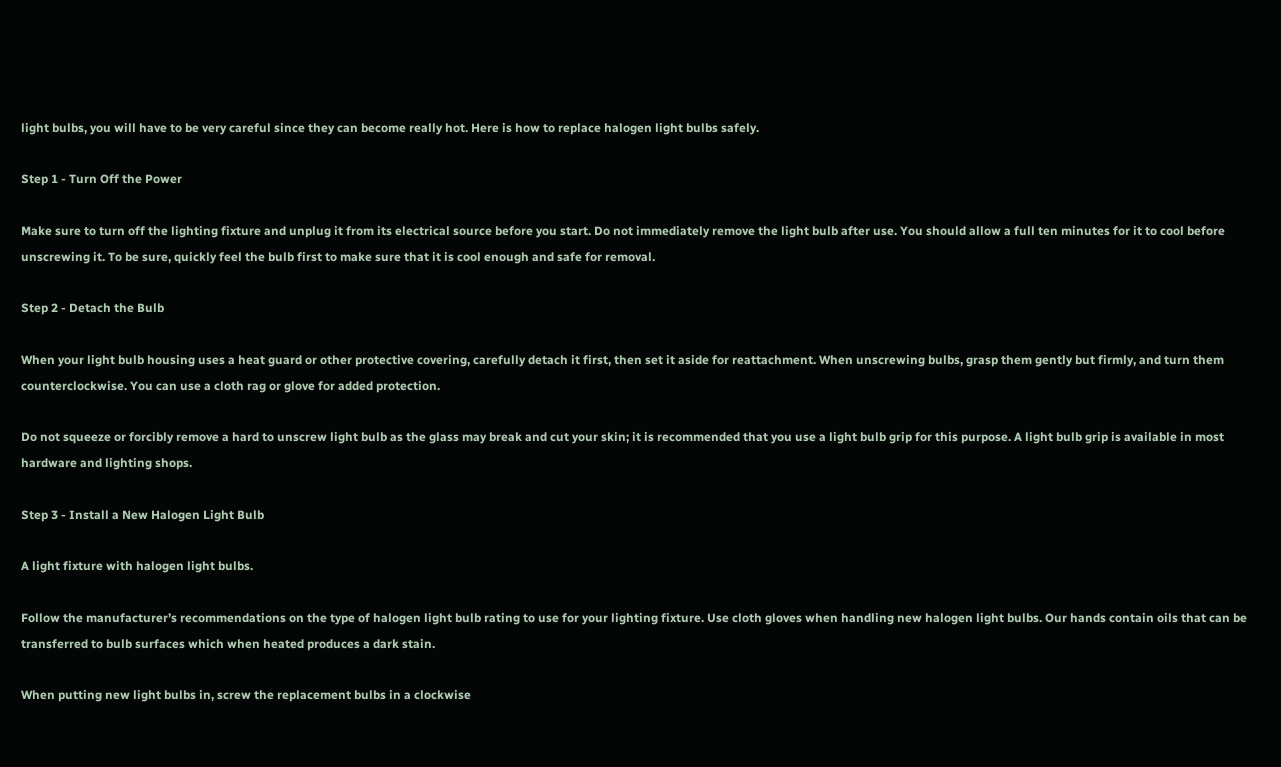light bulbs, you will have to be very careful since they can become really hot. Here is how to replace halogen light bulbs safely.

Step 1 - Turn Off the Power

Make sure to turn off the lighting fixture and unplug it from its electrical source before you start. Do not immediately remove the light bulb after use. You should allow a full ten minutes for it to cool before unscrewing it. To be sure, quickly feel the bulb first to make sure that it is cool enough and safe for removal.

Step 2 - Detach the Bulb

When your light bulb housing uses a heat guard or other protective covering, carefully detach it first, then set it aside for reattachment. When unscrewing bulbs, grasp them gently but firmly, and turn them counterclockwise. You can use a cloth rag or glove for added protection.

Do not squeeze or forcibly remove a hard to unscrew light bulb as the glass may break and cut your skin; it is recommended that you use a light bulb grip for this purpose. A light bulb grip is available in most hardware and lighting shops.

Step 3 - Install a New Halogen Light Bulb

A light fixture with halogen light bulbs.

Follow the manufacturer’s recommendations on the type of halogen light bulb rating to use for your lighting fixture. Use cloth gloves when handling new halogen light bulbs. Our hands contain oils that can be transferred to bulb surfaces which when heated produces a dark stain.

When putting new light bulbs in, screw the replacement bulbs in a clockwise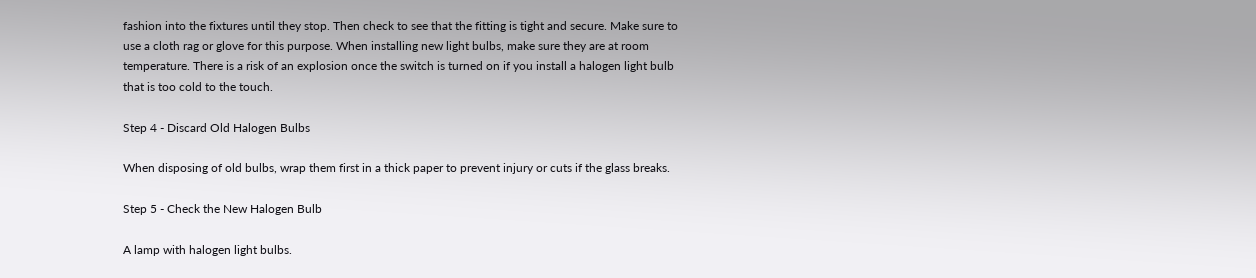fashion into the fixtures until they stop. Then check to see that the fitting is tight and secure. Make sure to use a cloth rag or glove for this purpose. When installing new light bulbs, make sure they are at room temperature. There is a risk of an explosion once the switch is turned on if you install a halogen light bulb that is too cold to the touch.

Step 4 - Discard Old Halogen Bulbs

When disposing of old bulbs, wrap them first in a thick paper to prevent injury or cuts if the glass breaks.

Step 5 - Check the New Halogen Bulb

A lamp with halogen light bulbs.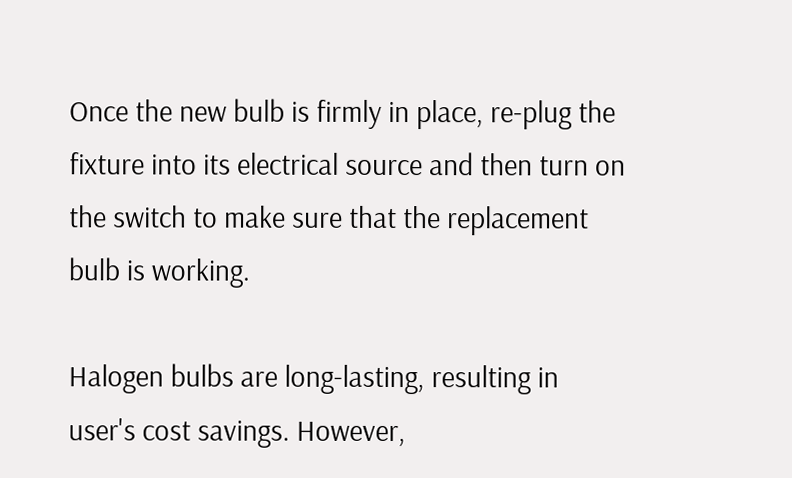Once the new bulb is firmly in place, re-plug the fixture into its electrical source and then turn on the switch to make sure that the replacement bulb is working.

Halogen bulbs are long-lasting, resulting in user's cost savings. However,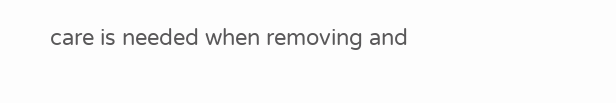care is needed when removing and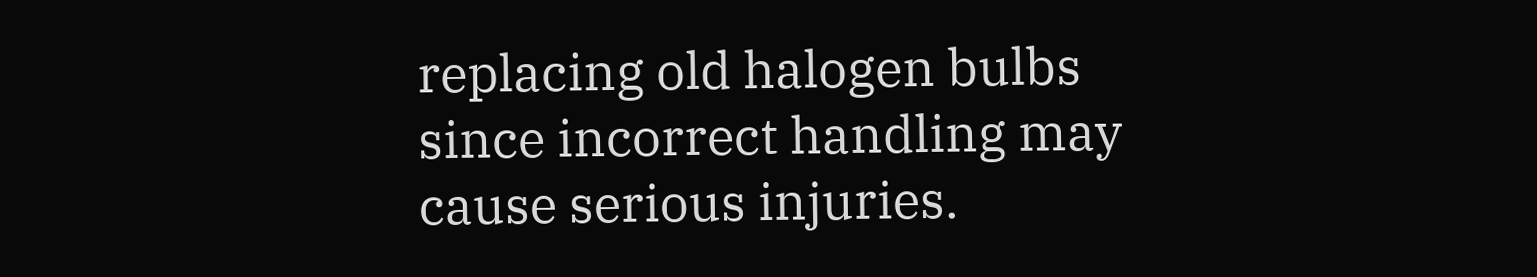replacing old halogen bulbs since incorrect handling may cause serious injuries.